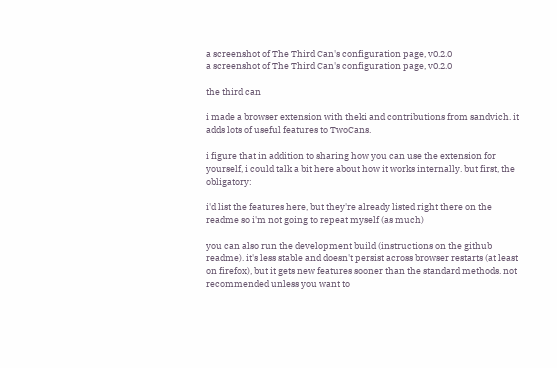a screenshot of The Third Can's configuration page, v0.2.0
a screenshot of The Third Can's configuration page, v0.2.0

the third can

i made a browser extension with theki and contributions from sandvich. it adds lots of useful features to TwoCans.

i figure that in addition to sharing how you can use the extension for yourself, i could talk a bit here about how it works internally. but first, the obligatory:

i'd list the features here, but they're already listed right there on the readme so i'm not going to repeat myself (as much)

you can also run the development build (instructions on the github readme). it's less stable and doesn't persist across browser restarts (at least on firefox), but it gets new features sooner than the standard methods. not recommended unless you want to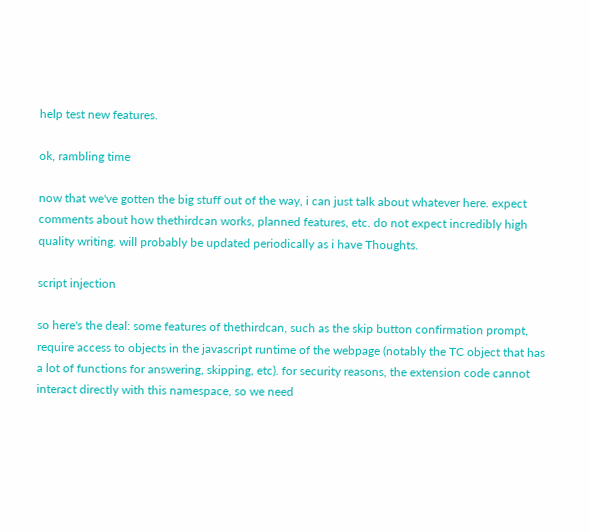help test new features.

ok, rambling time

now that we've gotten the big stuff out of the way, i can just talk about whatever here. expect comments about how thethirdcan works, planned features, etc. do not expect incredibly high quality writing. will probably be updated periodically as i have Thoughts.

script injection

so here's the deal: some features of thethirdcan, such as the skip button confirmation prompt, require access to objects in the javascript runtime of the webpage (notably the TC object that has a lot of functions for answering, skipping, etc). for security reasons, the extension code cannot interact directly with this namespace, so we need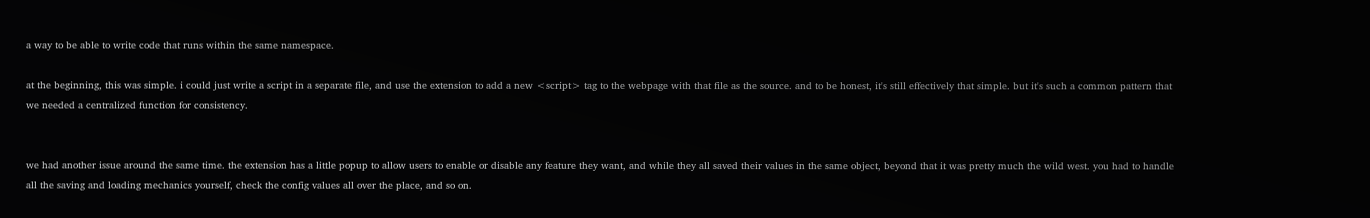a way to be able to write code that runs within the same namespace.

at the beginning, this was simple. i could just write a script in a separate file, and use the extension to add a new <script> tag to the webpage with that file as the source. and to be honest, it's still effectively that simple. but it's such a common pattern that we needed a centralized function for consistency.


we had another issue around the same time. the extension has a little popup to allow users to enable or disable any feature they want, and while they all saved their values in the same object, beyond that it was pretty much the wild west. you had to handle all the saving and loading mechanics yourself, check the config values all over the place, and so on.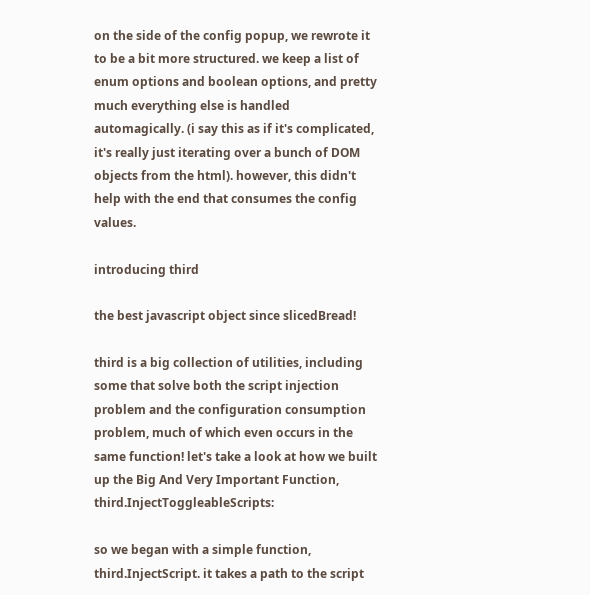on the side of the config popup, we rewrote it to be a bit more structured. we keep a list of enum options and boolean options, and pretty much everything else is handled automagically. (i say this as if it's complicated, it's really just iterating over a bunch of DOM objects from the html). however, this didn't help with the end that consumes the config values.

introducing third

the best javascript object since slicedBread!

third is a big collection of utilities, including some that solve both the script injection problem and the configuration consumption problem, much of which even occurs in the same function! let's take a look at how we built up the Big And Very Important Function, third.InjectToggleableScripts:

so we began with a simple function, third.InjectScript. it takes a path to the script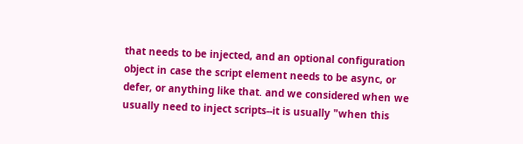that needs to be injected, and an optional configuration object in case the script element needs to be async, or defer, or anything like that. and we considered when we usually need to inject scripts--it is usually "when this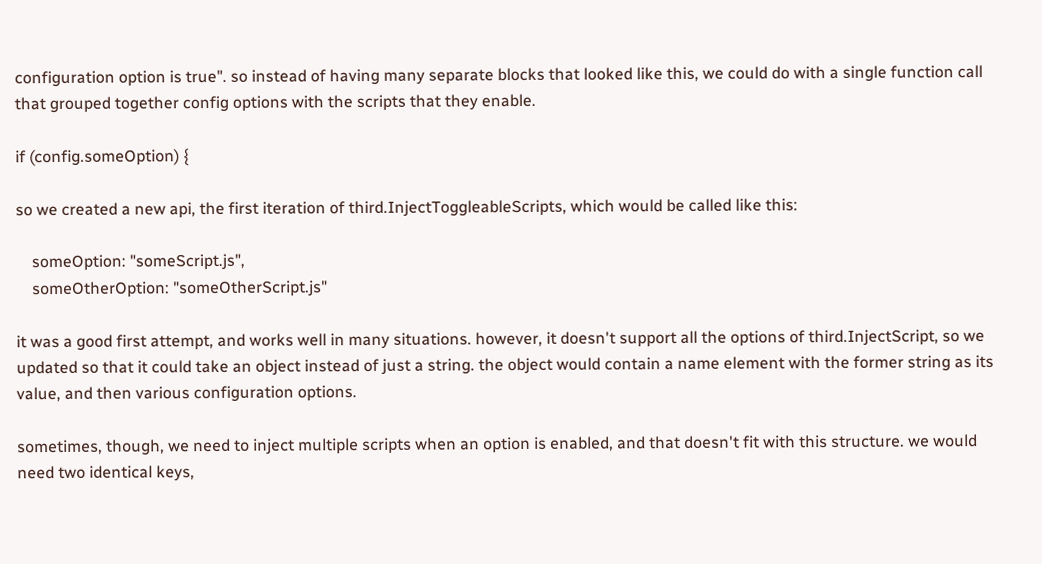configuration option is true". so instead of having many separate blocks that looked like this, we could do with a single function call that grouped together config options with the scripts that they enable.

if (config.someOption) {

so we created a new api, the first iteration of third.InjectToggleableScripts, which would be called like this:

    someOption: "someScript.js",
    someOtherOption: "someOtherScript.js"

it was a good first attempt, and works well in many situations. however, it doesn't support all the options of third.InjectScript, so we updated so that it could take an object instead of just a string. the object would contain a name element with the former string as its value, and then various configuration options.

sometimes, though, we need to inject multiple scripts when an option is enabled, and that doesn't fit with this structure. we would need two identical keys,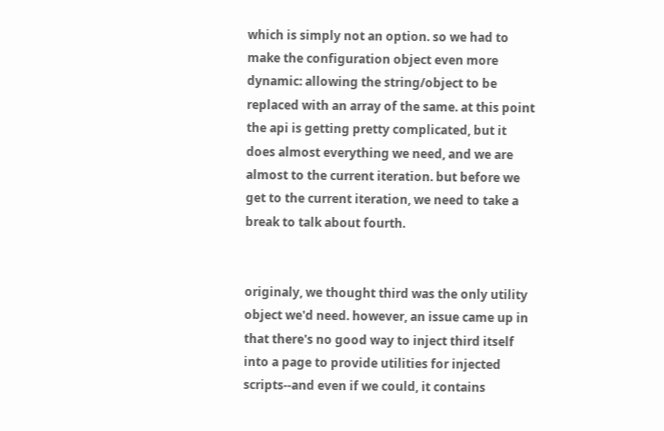which is simply not an option. so we had to make the configuration object even more dynamic: allowing the string/object to be replaced with an array of the same. at this point the api is getting pretty complicated, but it does almost everything we need, and we are almost to the current iteration. but before we get to the current iteration, we need to take a break to talk about fourth.


originaly, we thought third was the only utility object we'd need. however, an issue came up in that there's no good way to inject third itself into a page to provide utilities for injected scripts--and even if we could, it contains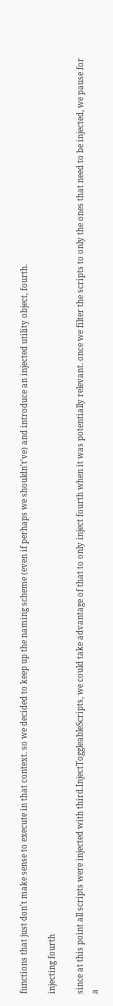functions that just don't make sense to execute in that context. so we decided to keep up the naming scheme (even if perhaps we shouldn't've) and introduce an injected utility object, fourth.

injecting fourth

since at this point all scripts were injected with third.InjectToggleableScripts, we could take advantage of that to only inject fourth when it was potentially relevant. once we filter the scripts to only the ones that need to be injected, we pause for a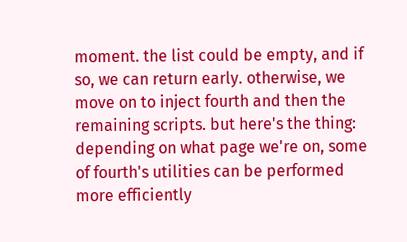moment. the list could be empty, and if so, we can return early. otherwise, we move on to inject fourth and then the remaining scripts. but here's the thing: depending on what page we're on, some of fourth's utilities can be performed more efficiently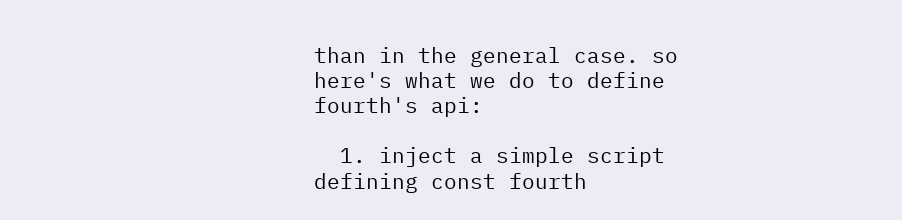than in the general case. so here's what we do to define fourth's api:

  1. inject a simple script defining const fourth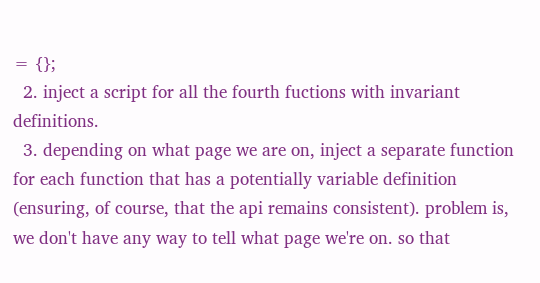= {};
  2. inject a script for all the fourth fuctions with invariant definitions.
  3. depending on what page we are on, inject a separate function for each function that has a potentially variable definition (ensuring, of course, that the api remains consistent). problem is, we don't have any way to tell what page we're on. so that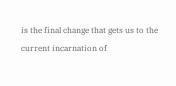is the final change that gets us to the current incarnation of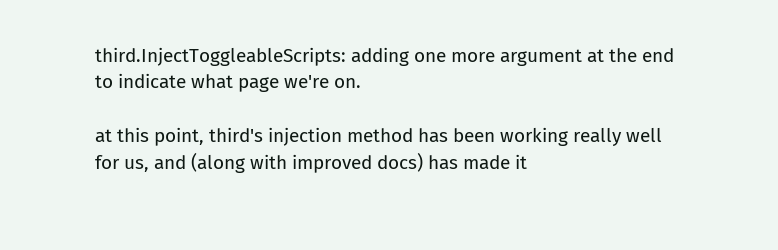third.InjectToggleableScripts: adding one more argument at the end to indicate what page we're on.

at this point, third's injection method has been working really well for us, and (along with improved docs) has made it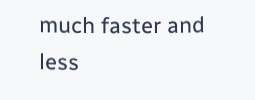much faster and less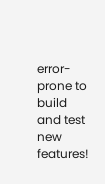error-prone to build and test new features!